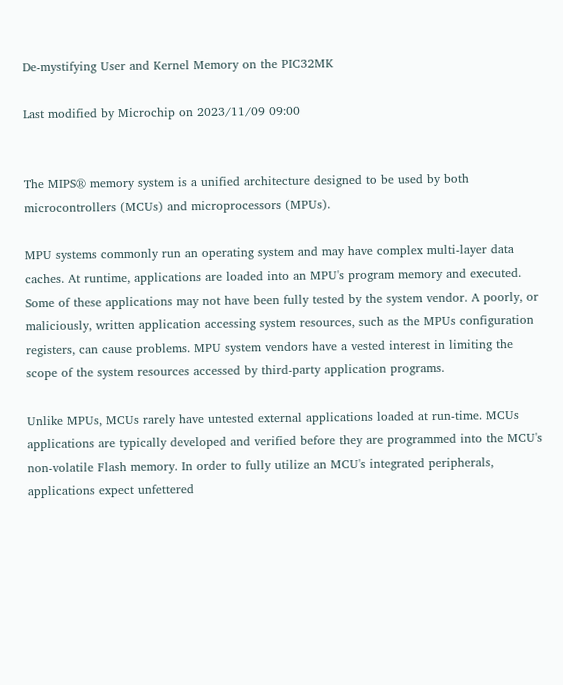De-mystifying User and Kernel Memory on the PIC32MK

Last modified by Microchip on 2023/11/09 09:00


The MIPS® memory system is a unified architecture designed to be used by both microcontrollers (MCUs) and microprocessors (MPUs).

MPU systems commonly run an operating system and may have complex multi-layer data caches. At runtime, applications are loaded into an MPU's program memory and executed. Some of these applications may not have been fully tested by the system vendor. A poorly, or maliciously, written application accessing system resources, such as the MPUs configuration registers, can cause problems. MPU system vendors have a vested interest in limiting the scope of the system resources accessed by third-party application programs.

Unlike MPUs, MCUs rarely have untested external applications loaded at run-time. MCUs applications are typically developed and verified before they are programmed into the MCU's non-volatile Flash memory. In order to fully utilize an MCU's integrated peripherals, applications expect unfettered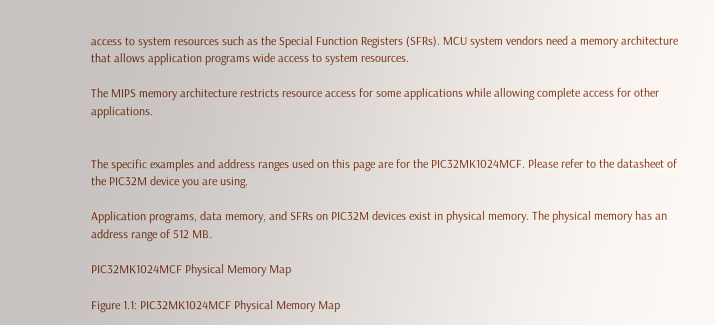access to system resources such as the Special Function Registers (SFRs). MCU system vendors need a memory architecture that allows application programs wide access to system resources.

The MIPS memory architecture restricts resource access for some applications while allowing complete access for other applications.


The specific examples and address ranges used on this page are for the PIC32MK1024MCF. Please refer to the datasheet of the PIC32M device you are using.

Application programs, data memory, and SFRs on PIC32M devices exist in physical memory. The physical memory has an address range of 512 MB.

PIC32MK1024MCF Physical Memory Map

Figure 1.1: PIC32MK1024MCF Physical Memory Map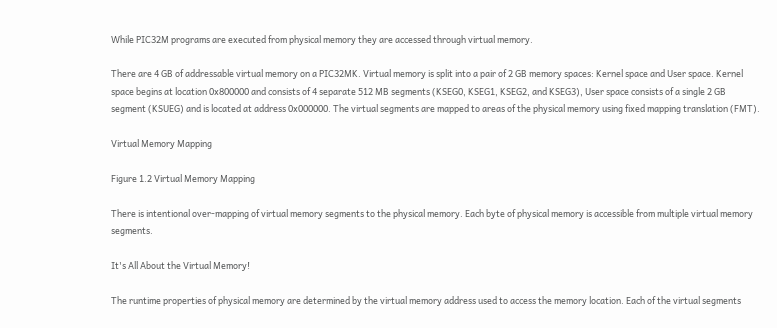While PIC32M programs are executed from physical memory they are accessed through virtual memory.

There are 4 GB of addressable virtual memory on a PIC32MK. Virtual memory is split into a pair of 2 GB memory spaces: Kernel space and User space. Kernel space begins at location 0x800000 and consists of 4 separate 512 MB segments (KSEG0, KSEG1, KSEG2, and KSEG3), User space consists of a single 2 GB segment (KSUEG) and is located at address 0x000000. The virtual segments are mapped to areas of the physical memory using fixed mapping translation (FMT).

Virtual Memory Mapping

Figure 1.2 Virtual Memory Mapping

There is intentional over-mapping of virtual memory segments to the physical memory. Each byte of physical memory is accessible from multiple virtual memory segments.

It's All About the Virtual Memory!

The runtime properties of physical memory are determined by the virtual memory address used to access the memory location. Each of the virtual segments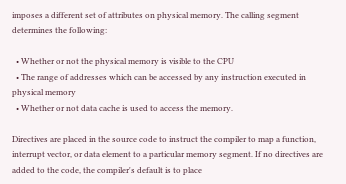imposes a different set of attributes on physical memory. The calling segment determines the following:

  • Whether or not the physical memory is visible to the CPU
  • The range of addresses which can be accessed by any instruction executed in physical memory
  • Whether or not data cache is used to access the memory.

Directives are placed in the source code to instruct the compiler to map a function, interrupt vector, or data element to a particular memory segment. If no directives are added to the code, the compiler's default is to place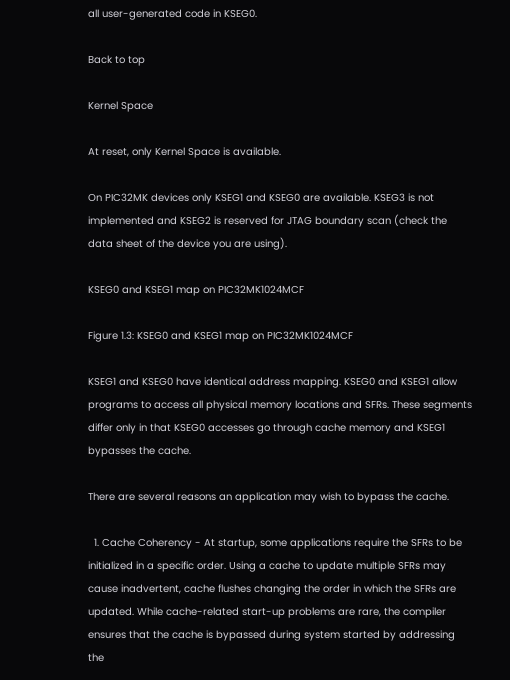all user-generated code in KSEG0.

Back to top

Kernel Space

At reset, only Kernel Space is available.

On PIC32MK devices only KSEG1 and KSEG0 are available. KSEG3 is not implemented and KSEG2 is reserved for JTAG boundary scan (check the data sheet of the device you are using).

KSEG0 and KSEG1 map on PIC32MK1024MCF

Figure 1.3: KSEG0 and KSEG1 map on PIC32MK1024MCF

KSEG1 and KSEG0 have identical address mapping. KSEG0 and KSEG1 allow programs to access all physical memory locations and SFRs. These segments differ only in that KSEG0 accesses go through cache memory and KSEG1 bypasses the cache.

There are several reasons an application may wish to bypass the cache.

  1. Cache Coherency - At startup, some applications require the SFRs to be initialized in a specific order. Using a cache to update multiple SFRs may cause inadvertent, cache flushes changing the order in which the SFRs are updated. While cache-related start-up problems are rare, the compiler ensures that the cache is bypassed during system started by addressing the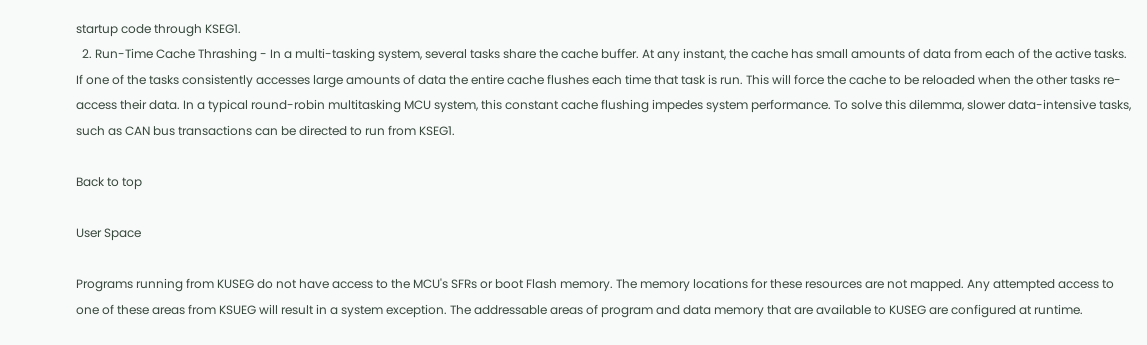startup code through KSEG1.
  2. Run-Time Cache Thrashing - In a multi-tasking system, several tasks share the cache buffer. At any instant, the cache has small amounts of data from each of the active tasks. If one of the tasks consistently accesses large amounts of data the entire cache flushes each time that task is run. This will force the cache to be reloaded when the other tasks re-access their data. In a typical round-robin multitasking MCU system, this constant cache flushing impedes system performance. To solve this dilemma, slower data-intensive tasks, such as CAN bus transactions can be directed to run from KSEG1.

Back to top

User Space

Programs running from KUSEG do not have access to the MCU's SFRs or boot Flash memory. The memory locations for these resources are not mapped. Any attempted access to one of these areas from KSUEG will result in a system exception. The addressable areas of program and data memory that are available to KUSEG are configured at runtime.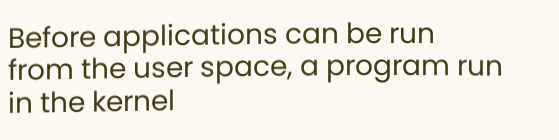Before applications can be run from the user space, a program run in the kernel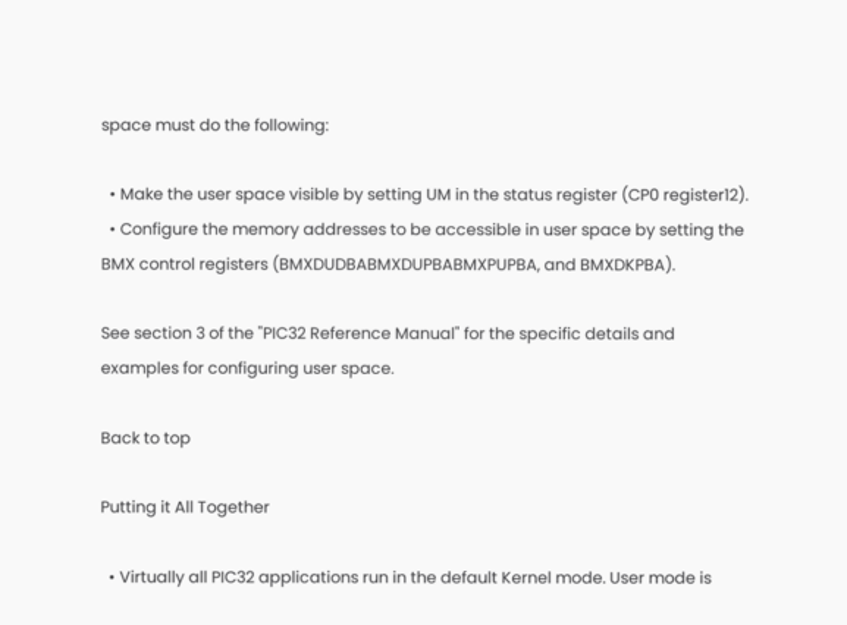space must do the following:

  • Make the user space visible by setting UM in the status register (CP0 register12).
  • Configure the memory addresses to be accessible in user space by setting the BMX control registers (BMXDUDBABMXDUPBABMXPUPBA, and BMXDKPBA).

See section 3 of the "PIC32 Reference Manual" for the specific details and examples for configuring user space.

Back to top

Putting it All Together

  • Virtually all PIC32 applications run in the default Kernel mode. User mode is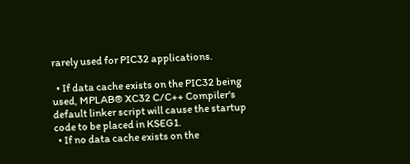rarely used for PIC32 applications.

  • If data cache exists on the PIC32 being used, MPLAB® XC32 C/C++ Compiler's default linker script will cause the startup code to be placed in KSEG1.
  • If no data cache exists on the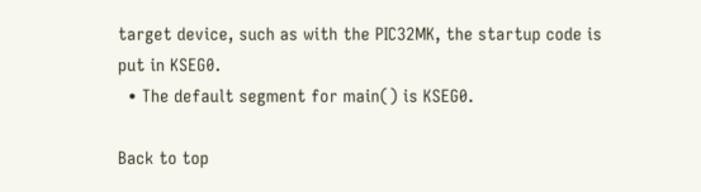target device, such as with the PIC32MK, the startup code is put in KSEG0.
  • The default segment for main() is KSEG0.

Back to top